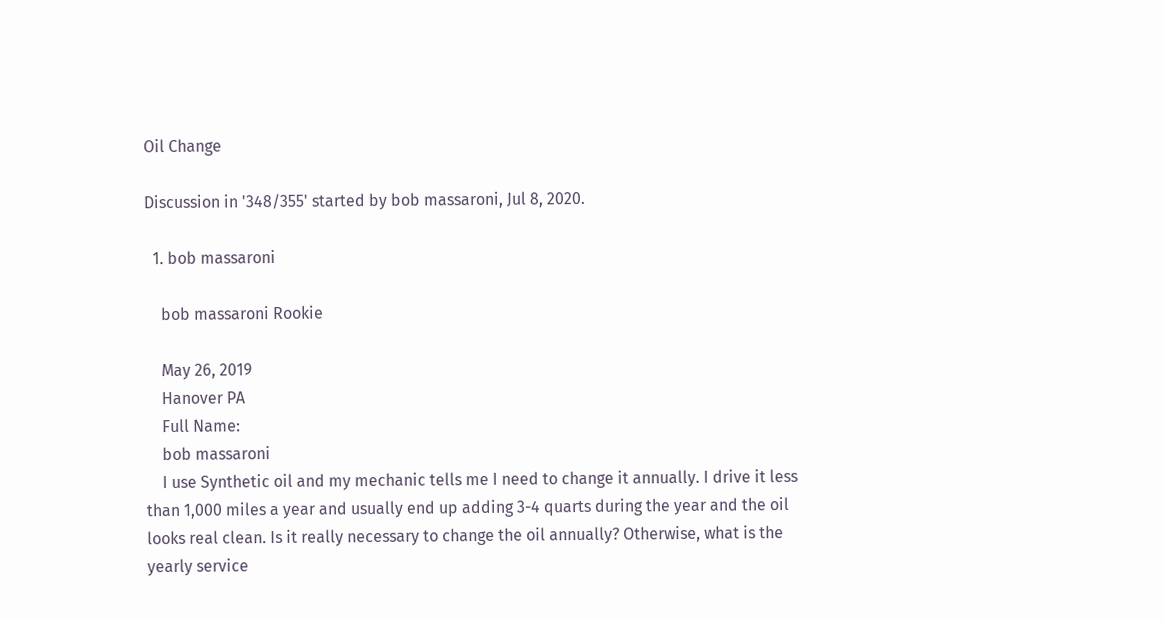Oil Change

Discussion in '348/355' started by bob massaroni, Jul 8, 2020.

  1. bob massaroni

    bob massaroni Rookie

    May 26, 2019
    Hanover PA
    Full Name:
    bob massaroni
    I use Synthetic oil and my mechanic tells me I need to change it annually. I drive it less than 1,000 miles a year and usually end up adding 3-4 quarts during the year and the oil looks real clean. Is it really necessary to change the oil annually? Otherwise, what is the yearly service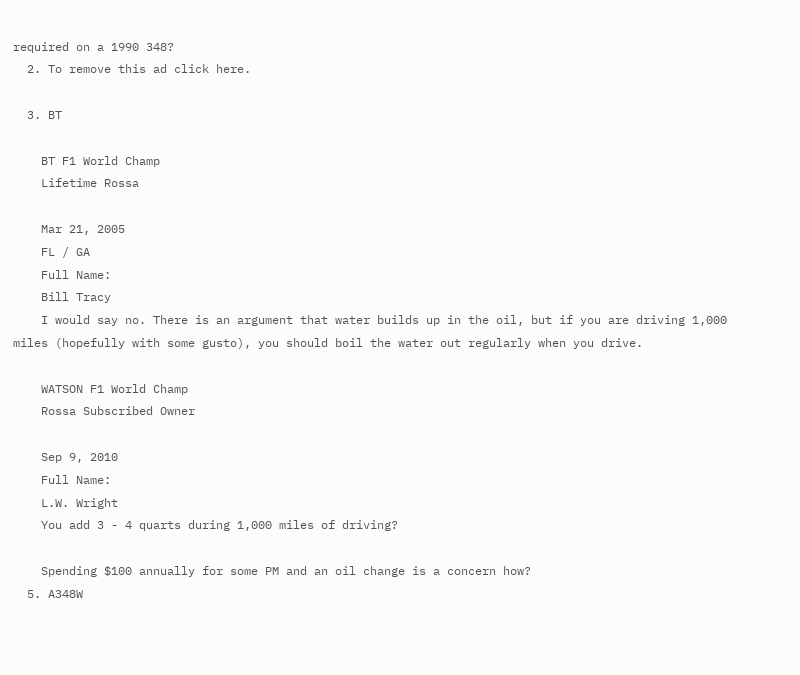required on a 1990 348?
  2. To remove this ad click here.

  3. BT

    BT F1 World Champ
    Lifetime Rossa

    Mar 21, 2005
    FL / GA
    Full Name:
    Bill Tracy
    I would say no. There is an argument that water builds up in the oil, but if you are driving 1,000 miles (hopefully with some gusto), you should boil the water out regularly when you drive.

    WATSON F1 World Champ
    Rossa Subscribed Owner

    Sep 9, 2010
    Full Name:
    L.W. Wright
    You add 3 - 4 quarts during 1,000 miles of driving?

    Spending $100 annually for some PM and an oil change is a concern how?
  5. A348W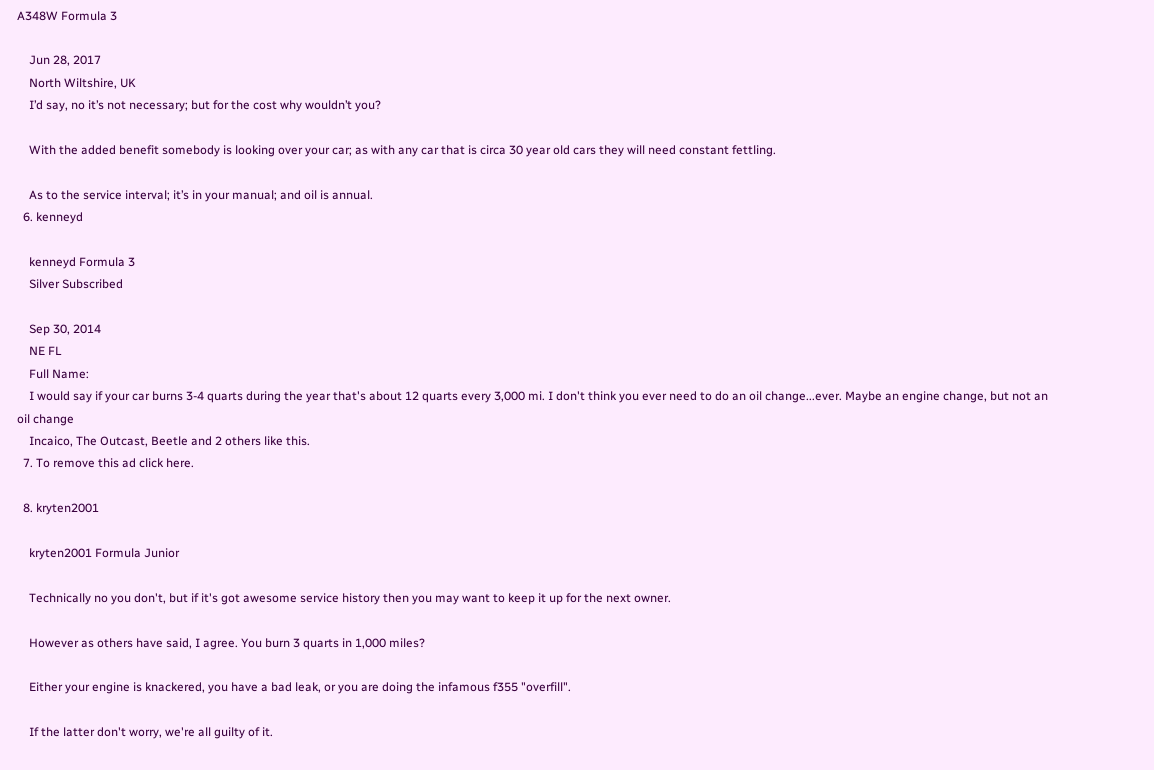A348W Formula 3

    Jun 28, 2017
    North Wiltshire, UK
    I’d say, no it’s not necessary; but for the cost why wouldn’t you?

    With the added benefit somebody is looking over your car; as with any car that is circa 30 year old cars they will need constant fettling.

    As to the service interval; it’s in your manual; and oil is annual.
  6. kenneyd

    kenneyd Formula 3
    Silver Subscribed

    Sep 30, 2014
    NE FL
    Full Name:
    I would say if your car burns 3-4 quarts during the year that's about 12 quarts every 3,000 mi. I don't think you ever need to do an oil change...ever. Maybe an engine change, but not an oil change
    Incaico, The Outcast, Beetle and 2 others like this.
  7. To remove this ad click here.

  8. kryten2001

    kryten2001 Formula Junior

    Technically no you don't, but if it's got awesome service history then you may want to keep it up for the next owner.

    However as others have said, I agree. You burn 3 quarts in 1,000 miles?

    Either your engine is knackered, you have a bad leak, or you are doing the infamous f355 "overfill".

    If the latter don't worry, we're all guilty of it.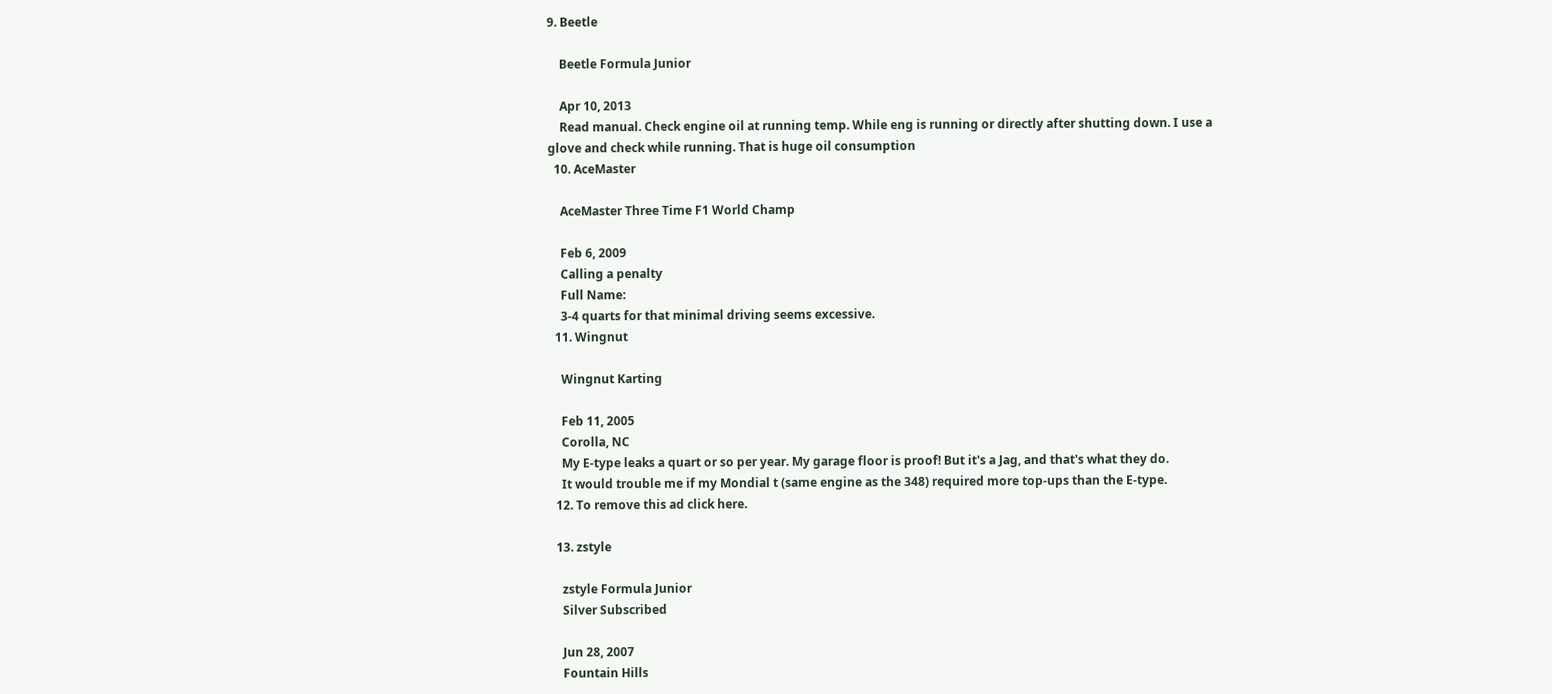9. Beetle

    Beetle Formula Junior

    Apr 10, 2013
    Read manual. Check engine oil at running temp. While eng is running or directly after shutting down. I use a glove and check while running. That is huge oil consumption
  10. AceMaster

    AceMaster Three Time F1 World Champ

    Feb 6, 2009
    Calling a penalty
    Full Name:
    3-4 quarts for that minimal driving seems excessive.
  11. Wingnut

    Wingnut Karting

    Feb 11, 2005
    Corolla, NC
    My E-type leaks a quart or so per year. My garage floor is proof! But it's a Jag, and that's what they do.
    It would trouble me if my Mondial t (same engine as the 348) required more top-ups than the E-type.
  12. To remove this ad click here.

  13. zstyle

    zstyle Formula Junior
    Silver Subscribed

    Jun 28, 2007
    Fountain Hills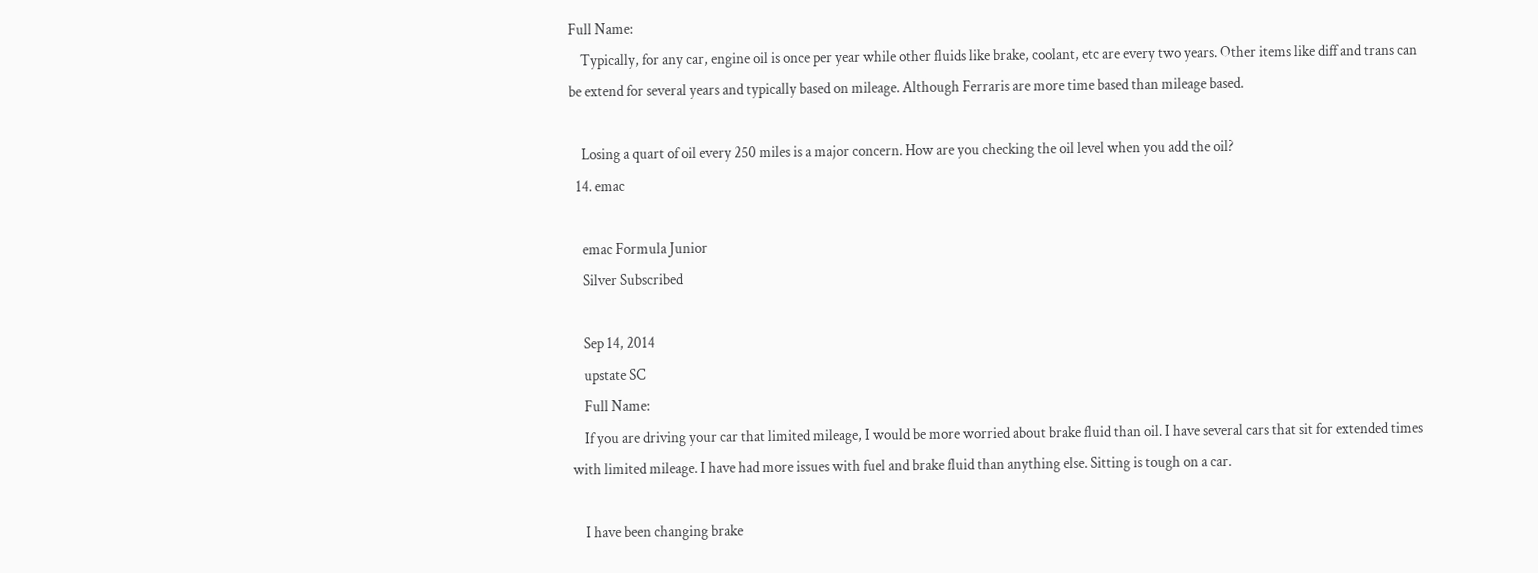Full Name:
    Typically, for any car, engine oil is once per year while other fluids like brake, coolant, etc are every two years. Other items like diff and trans can be extend for several years and typically based on mileage. Although Ferraris are more time based than mileage based.

    Losing a quart of oil every 250 miles is a major concern. How are you checking the oil level when you add the oil?
  14. emac

    emac Formula Junior
    Silver Subscribed

    Sep 14, 2014
    upstate SC
    Full Name:
    If you are driving your car that limited mileage, I would be more worried about brake fluid than oil. I have several cars that sit for extended times with limited mileage. I have had more issues with fuel and brake fluid than anything else. Sitting is tough on a car.

    I have been changing brake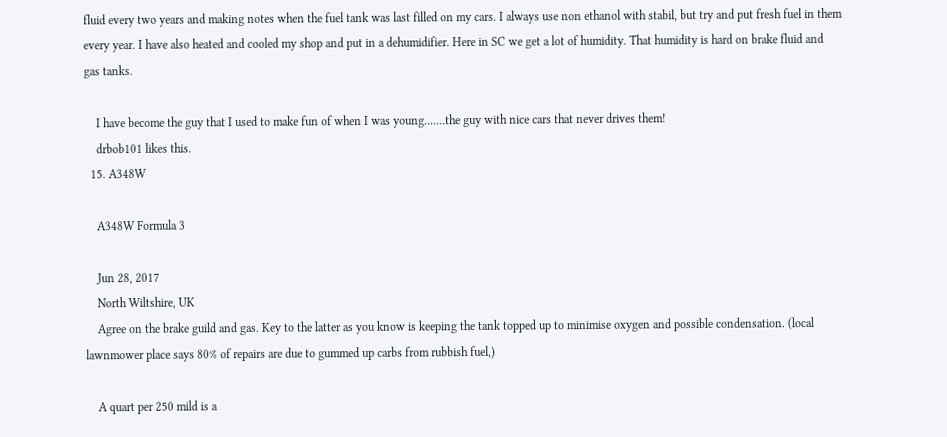fluid every two years and making notes when the fuel tank was last filled on my cars. I always use non ethanol with stabil, but try and put fresh fuel in them every year. I have also heated and cooled my shop and put in a dehumidifier. Here in SC we get a lot of humidity. That humidity is hard on brake fluid and gas tanks.

    I have become the guy that I used to make fun of when I was young.......the guy with nice cars that never drives them!
    drbob101 likes this.
  15. A348W

    A348W Formula 3

    Jun 28, 2017
    North Wiltshire, UK
    Agree on the brake guild and gas. Key to the latter as you know is keeping the tank topped up to minimise oxygen and possible condensation. (local lawnmower place says 80% of repairs are due to gummed up carbs from rubbish fuel,)

    A quart per 250 mild is a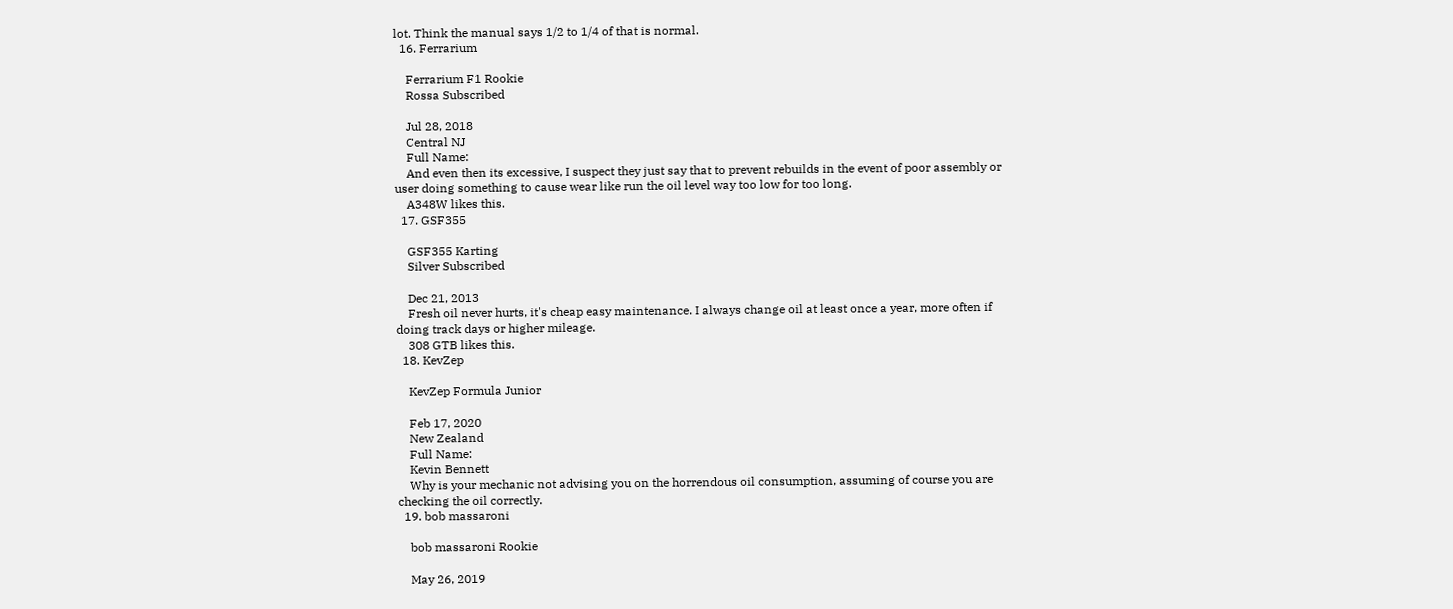lot. Think the manual says 1/2 to 1/4 of that is normal.
  16. Ferrarium

    Ferrarium F1 Rookie
    Rossa Subscribed

    Jul 28, 2018
    Central NJ
    Full Name:
    And even then its excessive, I suspect they just say that to prevent rebuilds in the event of poor assembly or user doing something to cause wear like run the oil level way too low for too long.
    A348W likes this.
  17. GSF355

    GSF355 Karting
    Silver Subscribed

    Dec 21, 2013
    Fresh oil never hurts, it's cheap easy maintenance. I always change oil at least once a year, more often if doing track days or higher mileage.
    308 GTB likes this.
  18. KevZep

    KevZep Formula Junior

    Feb 17, 2020
    New Zealand
    Full Name:
    Kevin Bennett
    Why is your mechanic not advising you on the horrendous oil consumption, assuming of course you are checking the oil correctly.
  19. bob massaroni

    bob massaroni Rookie

    May 26, 2019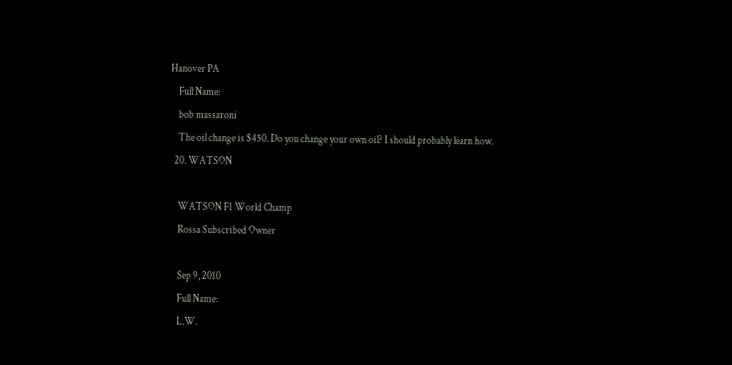Hanover PA
    Full Name:
    bob massaroni
    The oil change is $450. Do you change your own oil? I should probably learn how.
  20. WATSON

    WATSON F1 World Champ
    Rossa Subscribed Owner

    Sep 9, 2010
    Full Name:
    L.W.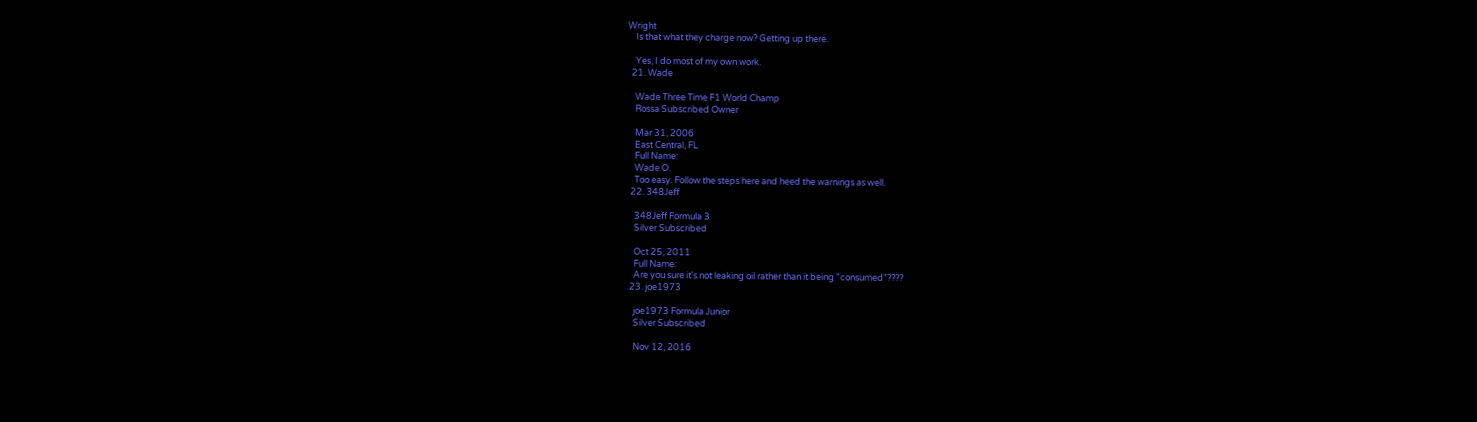Wright
    Is that what they charge now? Getting up there.

    Yes, I do most of my own work.
  21. Wade

    Wade Three Time F1 World Champ
    Rossa Subscribed Owner

    Mar 31, 2006
    East Central, FL
    Full Name:
    Wade O.
    Too easy. Follow the steps here and heed the warnings as well.
  22. 348Jeff

    348Jeff Formula 3
    Silver Subscribed

    Oct 25, 2011
    Full Name:
    Are you sure it's not leaking oil rather than it being "consumed"????
  23. joe1973

    joe1973 Formula Junior
    Silver Subscribed

    Nov 12, 2016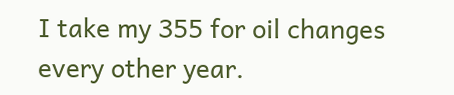I take my 355 for oil changes every other year.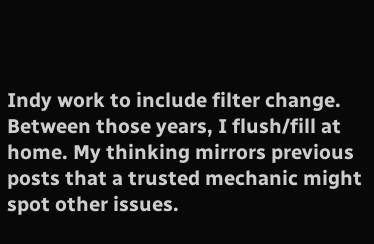Indy work to include filter change. Between those years, I flush/fill at home. My thinking mirrors previous posts that a trusted mechanic might spot other issues.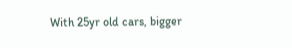With 25yr old cars, bigger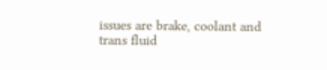issues are brake, coolant and trans fluid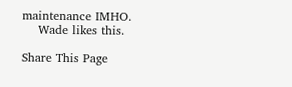maintenance IMHO.
    Wade likes this.

Share This Page